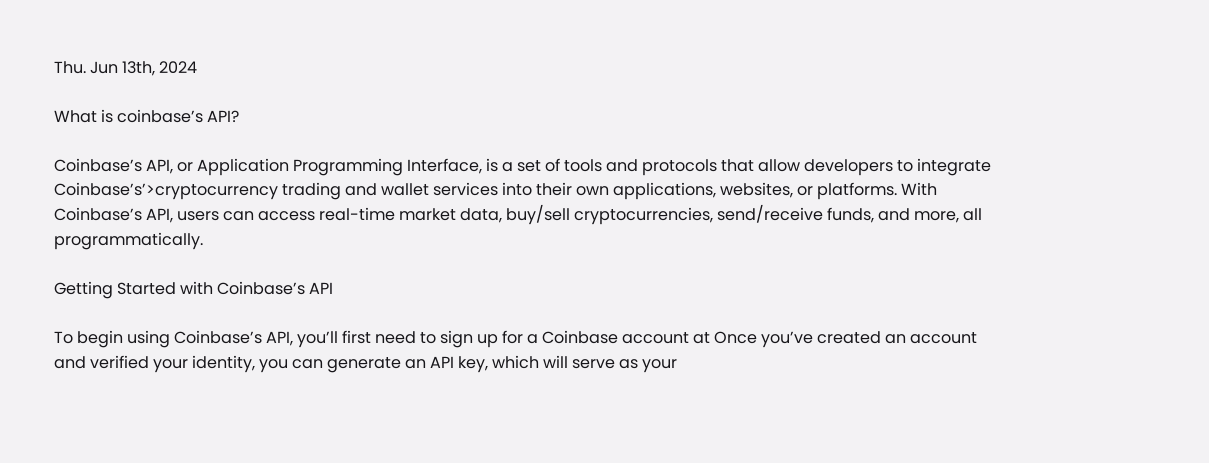Thu. Jun 13th, 2024

What is coinbase’s API?

Coinbase’s API, or Application Programming Interface, is a set of tools and protocols that allow developers to integrate Coinbase’s’>cryptocurrency trading and wallet services into their own applications, websites, or platforms. With Coinbase’s API, users can access real-time market data, buy/sell cryptocurrencies, send/receive funds, and more, all programmatically.

Getting Started with Coinbase’s API

To begin using Coinbase’s API, you’ll first need to sign up for a Coinbase account at Once you’ve created an account and verified your identity, you can generate an API key, which will serve as your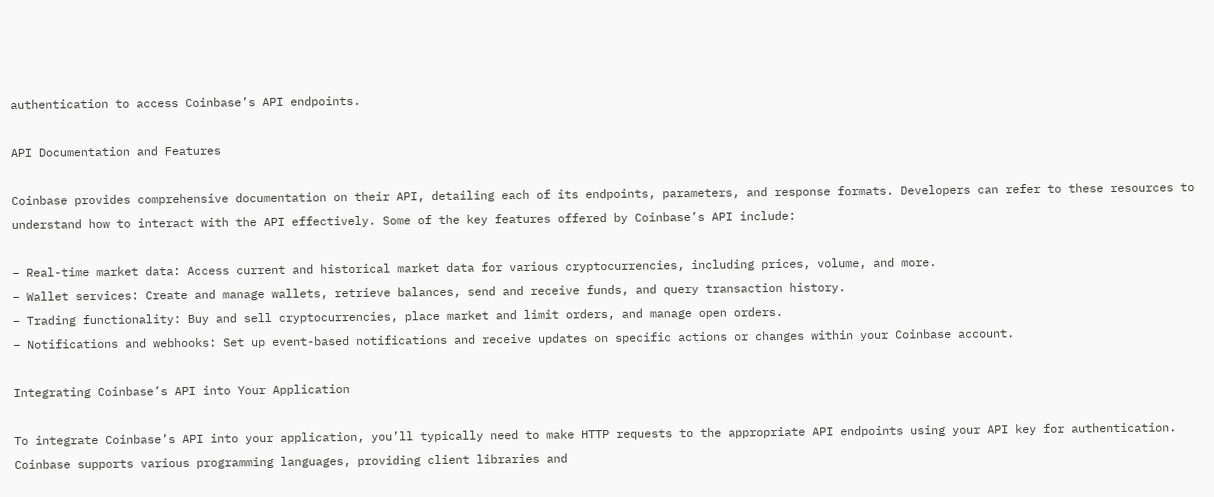authentication to access Coinbase’s API endpoints.

API Documentation and Features

Coinbase provides comprehensive documentation on their API, detailing each of its endpoints, parameters, and response formats. Developers can refer to these resources to understand how to interact with the API effectively. Some of the key features offered by Coinbase’s API include:

– Real-time market data: Access current and historical market data for various cryptocurrencies, including prices, volume, and more.
– Wallet services: Create and manage wallets, retrieve balances, send and receive funds, and query transaction history.
– Trading functionality: Buy and sell cryptocurrencies, place market and limit orders, and manage open orders.
– Notifications and webhooks: Set up event-based notifications and receive updates on specific actions or changes within your Coinbase account.

Integrating Coinbase’s API into Your Application

To integrate Coinbase’s API into your application, you’ll typically need to make HTTP requests to the appropriate API endpoints using your API key for authentication. Coinbase supports various programming languages, providing client libraries and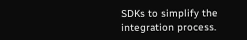SDKs to simplify the integration process.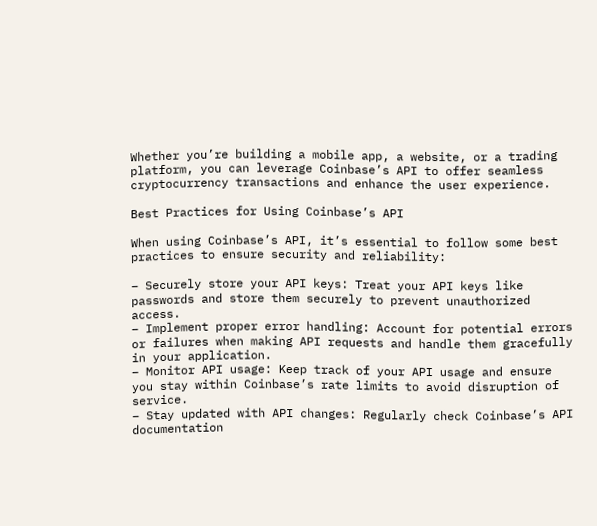Whether you’re building a mobile app, a website, or a trading platform, you can leverage Coinbase’s API to offer seamless cryptocurrency transactions and enhance the user experience.

Best Practices for Using Coinbase’s API

When using Coinbase’s API, it’s essential to follow some best practices to ensure security and reliability:

– Securely store your API keys: Treat your API keys like passwords and store them securely to prevent unauthorized access.
– Implement proper error handling: Account for potential errors or failures when making API requests and handle them gracefully in your application.
– Monitor API usage: Keep track of your API usage and ensure you stay within Coinbase’s rate limits to avoid disruption of service.
– Stay updated with API changes: Regularly check Coinbase’s API documentation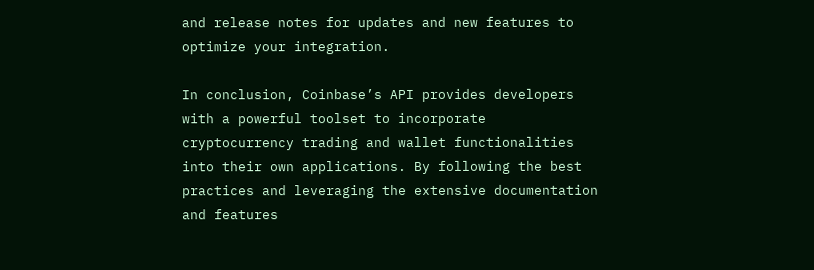and release notes for updates and new features to optimize your integration.

In conclusion, Coinbase’s API provides developers with a powerful toolset to incorporate cryptocurrency trading and wallet functionalities into their own applications. By following the best practices and leveraging the extensive documentation and features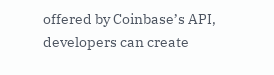offered by Coinbase’s API, developers can create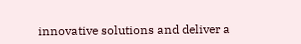innovative solutions and deliver a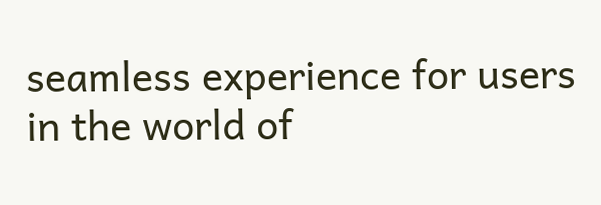seamless experience for users in the world of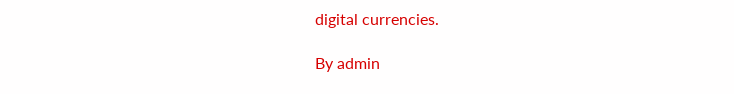digital currencies.

By admin